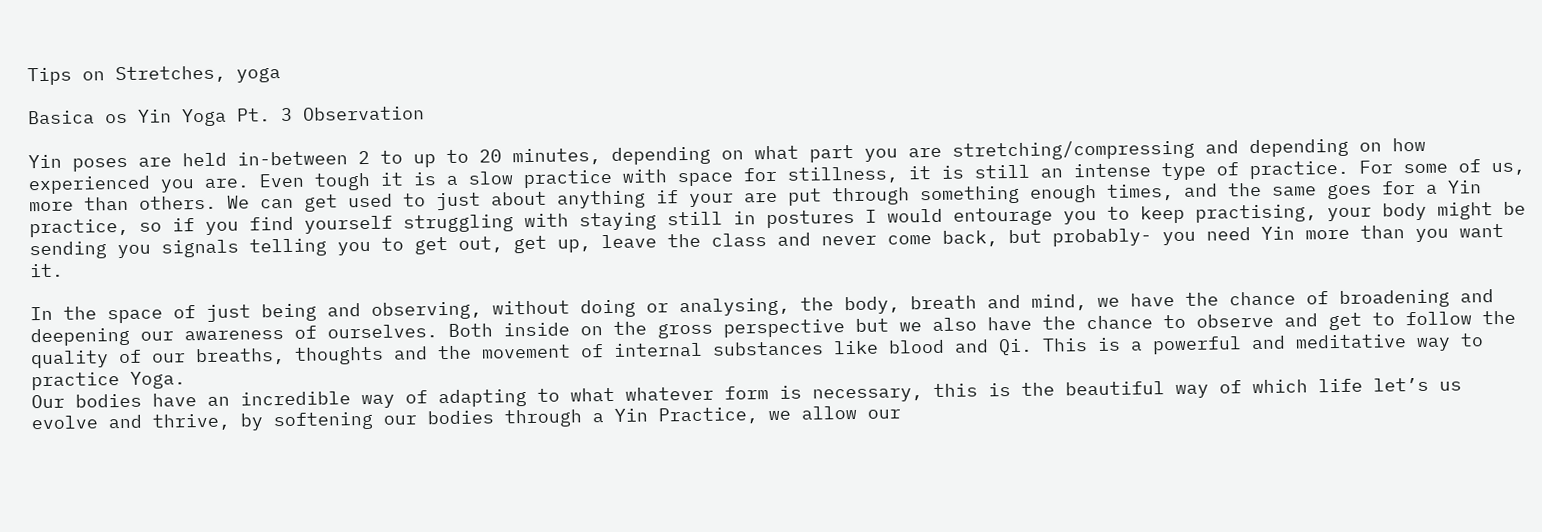Tips on Stretches, yoga

Basica os Yin Yoga Pt. 3 Observation

Yin poses are held in-between 2 to up to 20 minutes, depending on what part you are stretching/compressing and depending on how experienced you are. Even tough it is a slow practice with space for stillness, it is still an intense type of practice. For some of us, more than others. We can get used to just about anything if your are put through something enough times, and the same goes for a Yin practice, so if you find yourself struggling with staying still in postures I would entourage you to keep practising, your body might be sending you signals telling you to get out, get up, leave the class and never come back, but probably- you need Yin more than you want it.

In the space of just being and observing, without doing or analysing, the body, breath and mind, we have the chance of broadening and deepening our awareness of ourselves. Both inside on the gross perspective but we also have the chance to observe and get to follow the quality of our breaths, thoughts and the movement of internal substances like blood and Qi. This is a powerful and meditative way to practice Yoga.
Our bodies have an incredible way of adapting to what whatever form is necessary, this is the beautiful way of which life let’s us evolve and thrive, by softening our bodies through a Yin Practice, we allow our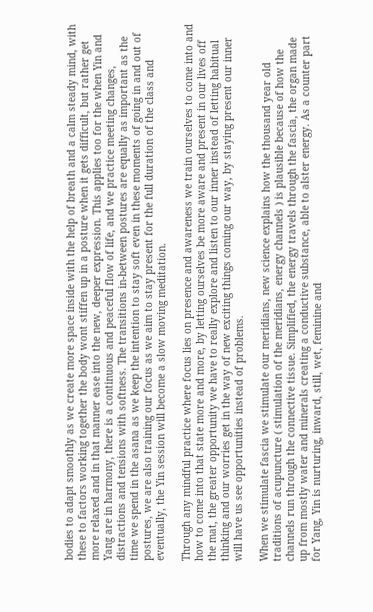bodies to adapt smoothly as we create more space inside with the help of breath and a calm steady mind, with these to factors working together the body wont stiffen up in a posture when it gets difficult, but rather get more relaxed and in that manner ease into the new, deeper expression. This applies too for the when Yin and Yang are in harmony, there is a continuous and peaceful flow of life, and we practice meeting changes, distractions and tensions with softness. The transitions in-between postures are equally as important as the time we spend in the asana as we keep the intention to stay soft even in these moments of going in and out of postures, we are also training our focus as we aim to stay present for the full duration of the class and eventually, the Yin session will become a slow moving meditation.

Through any mindful practice where focus lies on presence and awareness we train ourselves to come into and how to come into that state more and more, by letting ourselves be more aware and present in our lives off the mat, the greater opportunity we have to really explore and listen to our inner instead of letting habitual thinking and our worries get in the way of new exciting things coming our way, by staying present our inner will have us see opportunities instead of problems.

When we stimulate fascia we stimulate our meridians, new science explains how the thousand year old traditions of acupuncture ( stimulation of the meridians, energy channels ) is plausible because of how the channels run through the connective tissue. Simplified, the energy travels through the fascia, the organ made up from mostly water and minerals creating a conductive substance, able to alster energy. As a counter part for Yang, Yin is nurturing, inward, still, wet, feminine and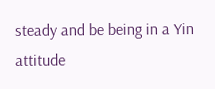steady and be being in a Yin attitude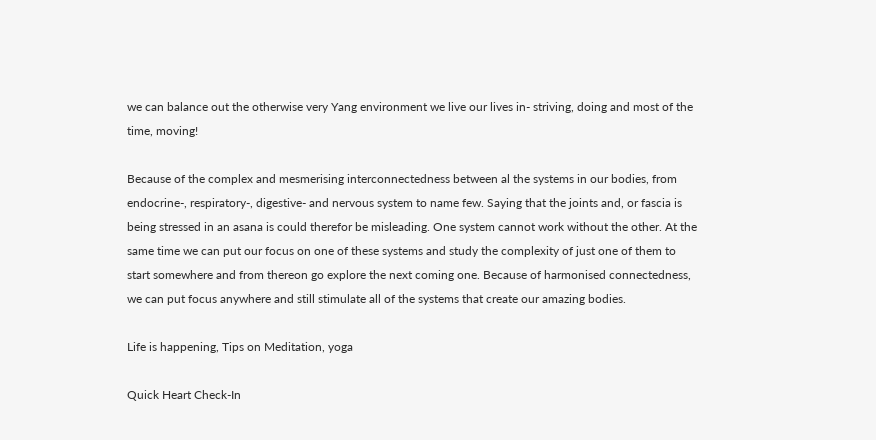we can balance out the otherwise very Yang environment we live our lives in- striving, doing and most of the time, moving!

Because of the complex and mesmerising interconnectedness between al the systems in our bodies, from endocrine-, respiratory-, digestive- and nervous system to name few. Saying that the joints and, or fascia is being stressed in an asana is could therefor be misleading. One system cannot work without the other. At the same time we can put our focus on one of these systems and study the complexity of just one of them to start somewhere and from thereon go explore the next coming one. Because of harmonised connectedness, we can put focus anywhere and still stimulate all of the systems that create our amazing bodies.

Life is happening, Tips on Meditation, yoga

Quick Heart Check-In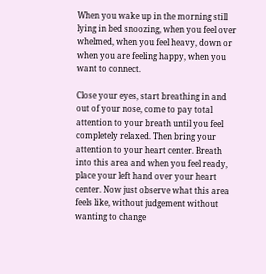When you wake up in the morning still lying in bed snoozing, when you feel over whelmed, when you feel heavy, down or when you are feeling happy, when you want to connect.

Close your eyes, start breathing in and out of your nose, come to pay total attention to your breath until you feel completely relaxed. Then bring your attention to your heart center. Breath into this area and when you feel ready, place your left hand over your heart center. Now just observe what this area feels like, without judgement without wanting to change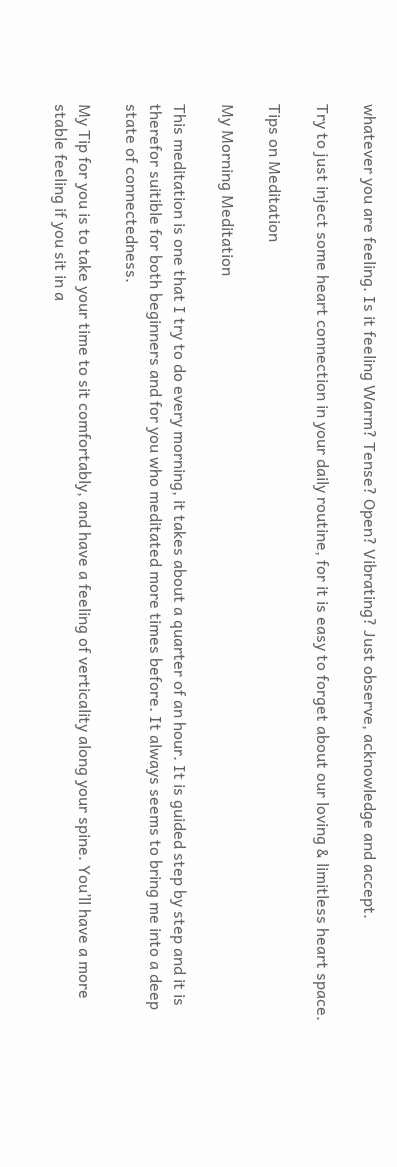whatever you are feeling. Is it feeling Warm? Tense? Open? Vibrating? Just observe, acknowledge and accept.

Try to just inject some heart connection in your daily routine, for it is easy to forget about our loving & limitless heart space.

Tips on Meditation

My Morning Meditation

This meditation is one that I try to do every morning, it takes about a quarter of an hour. It is guided step by step and it is therefor suitible for both beginners and for you who meditated more times before. It always seems to bring me into a deep state of connectedness.

My Tip for you is to take your time to sit comfortably, and have a feeling of verticality along your spine. You’ll have a more stable feeling if you sit in a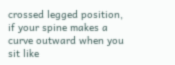crossed legged position, if your spine makes a curve outward when you sit like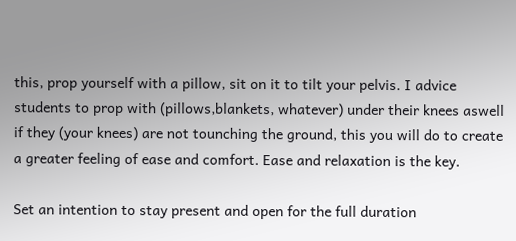this, prop yourself with a pillow, sit on it to tilt your pelvis. I advice students to prop with (pillows,blankets, whatever) under their knees aswell if they (your knees) are not tounching the ground, this you will do to create a greater feeling of ease and comfort. Ease and relaxation is the key.

Set an intention to stay present and open for the full duration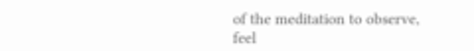of the meditation to observe, feel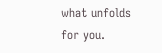what unfolds for you.